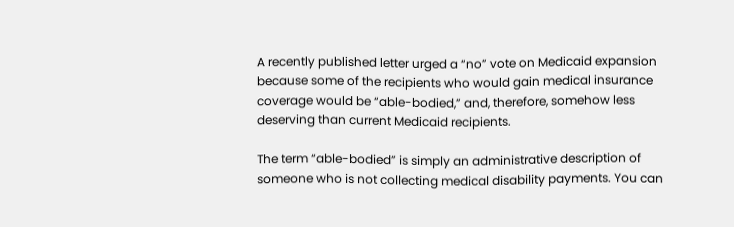A recently published letter urged a “no” vote on Medicaid expansion because some of the recipients who would gain medical insurance coverage would be “able-bodied,” and, therefore, somehow less deserving than current Medicaid recipients.

The term “able-bodied” is simply an administrative description of someone who is not collecting medical disability payments. You can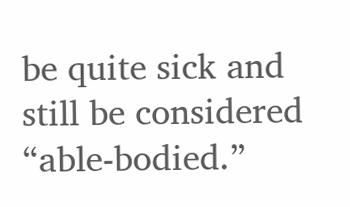be quite sick and still be considered “able-bodied.”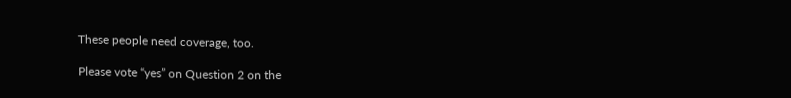These people need coverage, too.

Please vote “yes” on Question 2 on the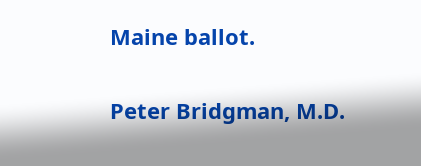Maine ballot.

Peter Bridgman, M.D.